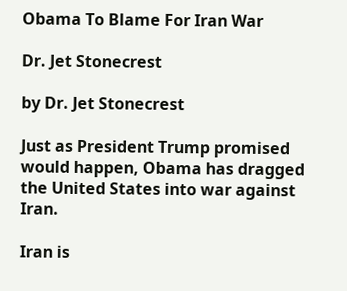Obama To Blame For Iran War

Dr. Jet Stonecrest

by Dr. Jet Stonecrest

Just as President Trump promised would happen, Obama has dragged the United States into war against Iran.

Iran is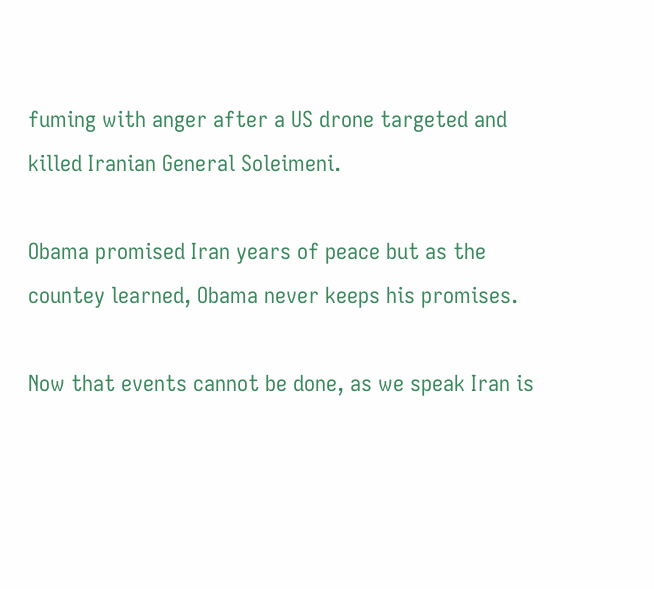fuming with anger after a US drone targeted and killed Iranian General Soleimeni.

Obama promised Iran years of peace but as the countey learned, Obama never keeps his promises.

Now that events cannot be done, as we speak Iran is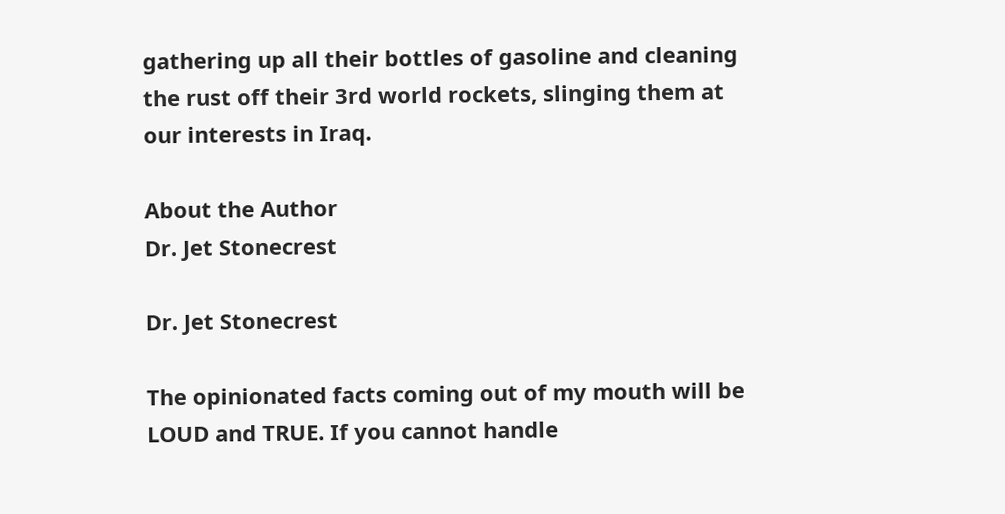gathering up all their bottles of gasoline and cleaning the rust off their 3rd world rockets, slinging them at our interests in Iraq.

About the Author
Dr. Jet Stonecrest

Dr. Jet Stonecrest

The opinionated facts coming out of my mouth will be LOUD and TRUE. If you cannot handle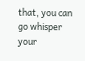that, you can go whisper your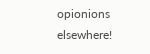opionions elsewhere!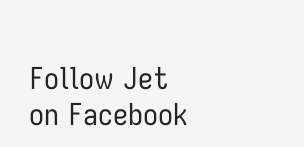Follow Jet on Facebook